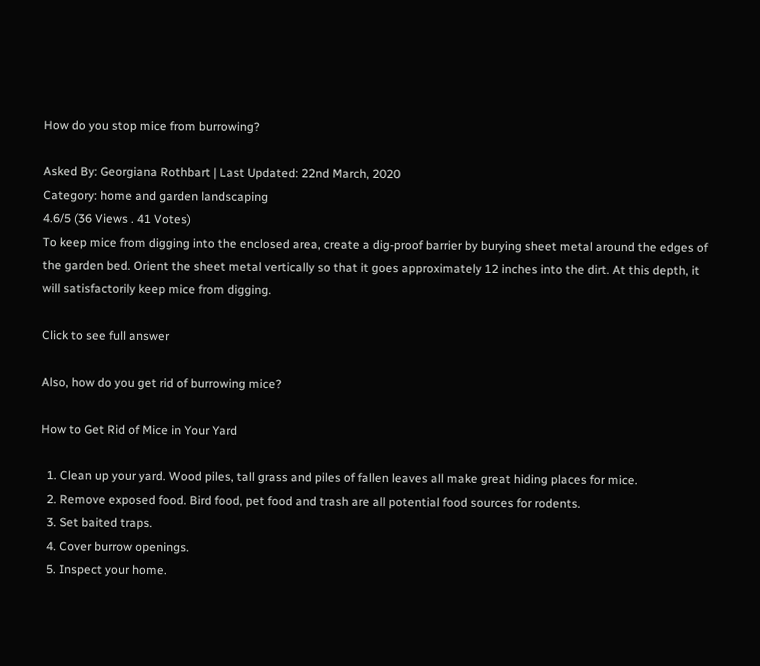How do you stop mice from burrowing?

Asked By: Georgiana Rothbart | Last Updated: 22nd March, 2020
Category: home and garden landscaping
4.6/5 (36 Views . 41 Votes)
To keep mice from digging into the enclosed area, create a dig-proof barrier by burying sheet metal around the edges of the garden bed. Orient the sheet metal vertically so that it goes approximately 12 inches into the dirt. At this depth, it will satisfactorily keep mice from digging.

Click to see full answer

Also, how do you get rid of burrowing mice?

How to Get Rid of Mice in Your Yard

  1. Clean up your yard. Wood piles, tall grass and piles of fallen leaves all make great hiding places for mice.
  2. Remove exposed food. Bird food, pet food and trash are all potential food sources for rodents.
  3. Set baited traps.
  4. Cover burrow openings.
  5. Inspect your home.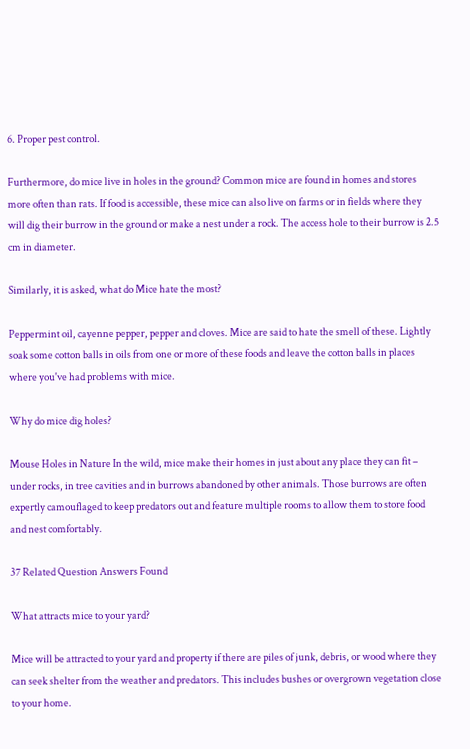6. Proper pest control.

Furthermore, do mice live in holes in the ground? Common mice are found in homes and stores more often than rats. If food is accessible, these mice can also live on farms or in fields where they will dig their burrow in the ground or make a nest under a rock. The access hole to their burrow is 2.5 cm in diameter.

Similarly, it is asked, what do Mice hate the most?

Peppermint oil, cayenne pepper, pepper and cloves. Mice are said to hate the smell of these. Lightly soak some cotton balls in oils from one or more of these foods and leave the cotton balls in places where you've had problems with mice.

Why do mice dig holes?

Mouse Holes in Nature In the wild, mice make their homes in just about any place they can fit – under rocks, in tree cavities and in burrows abandoned by other animals. Those burrows are often expertly camouflaged to keep predators out and feature multiple rooms to allow them to store food and nest comfortably.

37 Related Question Answers Found

What attracts mice to your yard?

Mice will be attracted to your yard and property if there are piles of junk, debris, or wood where they can seek shelter from the weather and predators. This includes bushes or overgrown vegetation close to your home.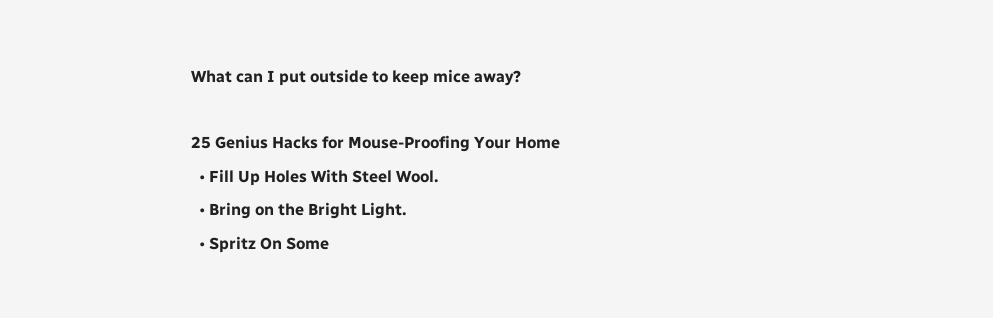What can I put outside to keep mice away?

25 Genius Hacks for Mouse-Proofing Your Home
  • Fill Up Holes With Steel Wool.
  • Bring on the Bright Light.
  • Spritz On Some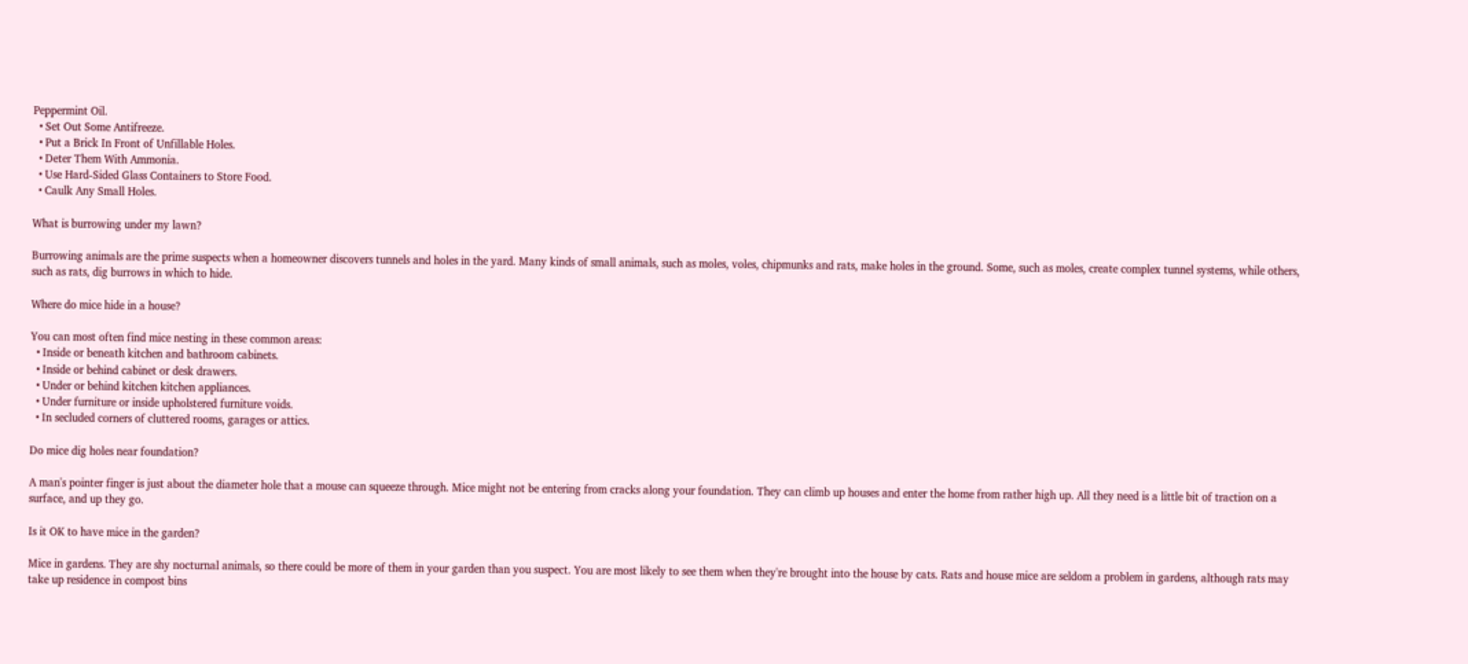Peppermint Oil.
  • Set Out Some Antifreeze.
  • Put a Brick In Front of Unfillable Holes.
  • Deter Them With Ammonia.
  • Use Hard-Sided Glass Containers to Store Food.
  • Caulk Any Small Holes.

What is burrowing under my lawn?

Burrowing animals are the prime suspects when a homeowner discovers tunnels and holes in the yard. Many kinds of small animals, such as moles, voles, chipmunks and rats, make holes in the ground. Some, such as moles, create complex tunnel systems, while others, such as rats, dig burrows in which to hide.

Where do mice hide in a house?

You can most often find mice nesting in these common areas:
  • Inside or beneath kitchen and bathroom cabinets.
  • Inside or behind cabinet or desk drawers.
  • Under or behind kitchen kitchen appliances.
  • Under furniture or inside upholstered furniture voids.
  • In secluded corners of cluttered rooms, garages or attics.

Do mice dig holes near foundation?

A man's pointer finger is just about the diameter hole that a mouse can squeeze through. Mice might not be entering from cracks along your foundation. They can climb up houses and enter the home from rather high up. All they need is a little bit of traction on a surface, and up they go.

Is it OK to have mice in the garden?

Mice in gardens. They are shy nocturnal animals, so there could be more of them in your garden than you suspect. You are most likely to see them when they're brought into the house by cats. Rats and house mice are seldom a problem in gardens, although rats may take up residence in compost bins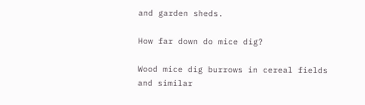and garden sheds.

How far down do mice dig?

Wood mice dig burrows in cereal fields and similar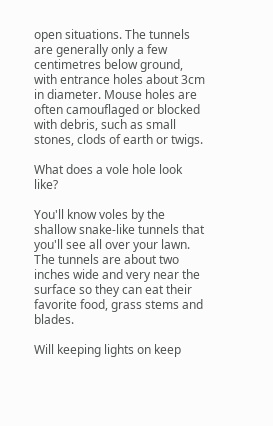open situations. The tunnels are generally only a few centimetres below ground, with entrance holes about 3cm in diameter. Mouse holes are often camouflaged or blocked with debris, such as small stones, clods of earth or twigs.

What does a vole hole look like?

You'll know voles by the shallow snake-like tunnels that you'll see all over your lawn. The tunnels are about two inches wide and very near the surface so they can eat their favorite food, grass stems and blades.

Will keeping lights on keep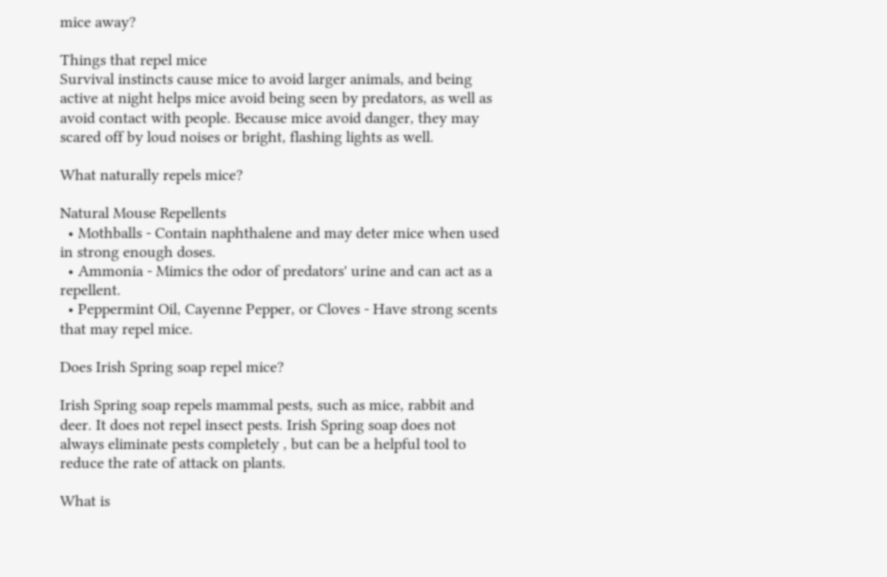mice away?

Things that repel mice
Survival instincts cause mice to avoid larger animals, and being active at night helps mice avoid being seen by predators, as well as avoid contact with people. Because mice avoid danger, they may scared off by loud noises or bright, flashing lights as well.

What naturally repels mice?

Natural Mouse Repellents
  • Mothballs - Contain naphthalene and may deter mice when used in strong enough doses.
  • Ammonia - Mimics the odor of predators' urine and can act as a repellent.
  • Peppermint Oil, Cayenne Pepper, or Cloves - Have strong scents that may repel mice.

Does Irish Spring soap repel mice?

Irish Spring soap repels mammal pests, such as mice, rabbit and deer. It does not repel insect pests. Irish Spring soap does not always eliminate pests completely , but can be a helpful tool to reduce the rate of attack on plants.

What is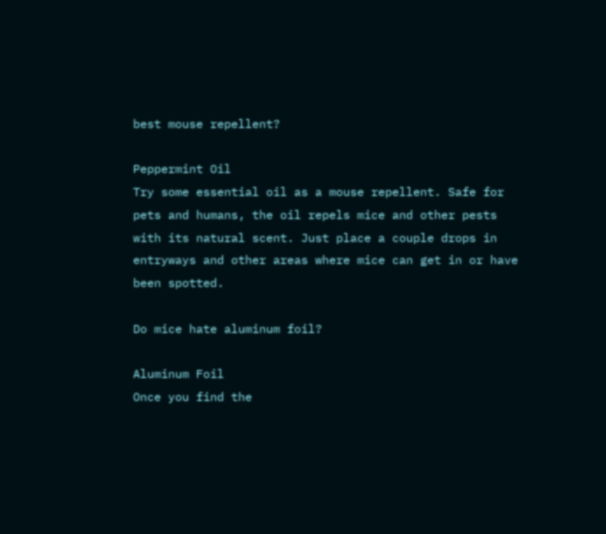best mouse repellent?

Peppermint Oil
Try some essential oil as a mouse repellent. Safe for pets and humans, the oil repels mice and other pests with its natural scent. Just place a couple drops in entryways and other areas where mice can get in or have been spotted.

Do mice hate aluminum foil?

Aluminum Foil
Once you find the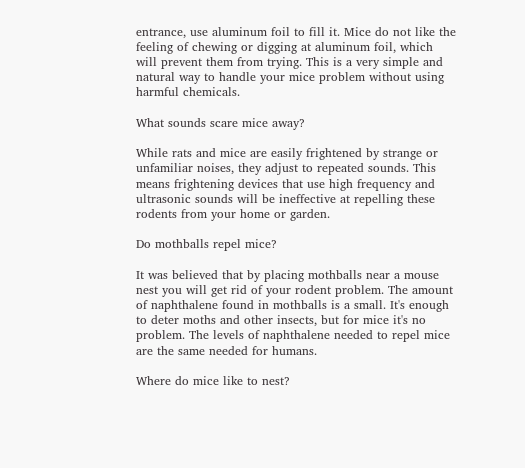entrance, use aluminum foil to fill it. Mice do not like the feeling of chewing or digging at aluminum foil, which will prevent them from trying. This is a very simple and natural way to handle your mice problem without using harmful chemicals.

What sounds scare mice away?

While rats and mice are easily frightened by strange or unfamiliar noises, they adjust to repeated sounds. This means frightening devices that use high frequency and ultrasonic sounds will be ineffective at repelling these rodents from your home or garden.

Do mothballs repel mice?

It was believed that by placing mothballs near a mouse nest you will get rid of your rodent problem. The amount of naphthalene found in mothballs is a small. It's enough to deter moths and other insects, but for mice it's no problem. The levels of naphthalene needed to repel mice are the same needed for humans.

Where do mice like to nest?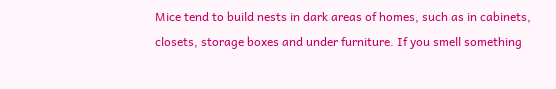Mice tend to build nests in dark areas of homes, such as in cabinets, closets, storage boxes and under furniture. If you smell something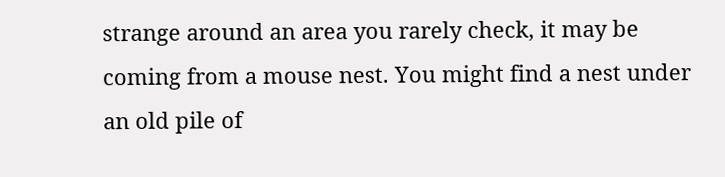strange around an area you rarely check, it may be coming from a mouse nest. You might find a nest under an old pile of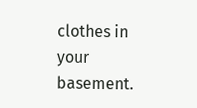clothes in your basement.